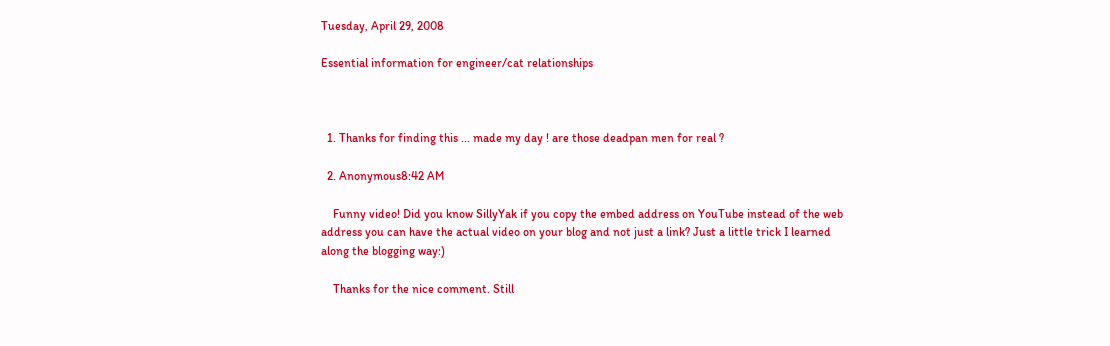Tuesday, April 29, 2008

Essential information for engineer/cat relationships



  1. Thanks for finding this ... made my day ! are those deadpan men for real ?

  2. Anonymous8:42 AM

    Funny video! Did you know SillyYak if you copy the embed address on YouTube instead of the web address you can have the actual video on your blog and not just a link? Just a little trick I learned along the blogging way:)

    Thanks for the nice comment. Still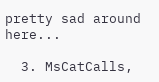pretty sad around here...

  3. MsCatCalls,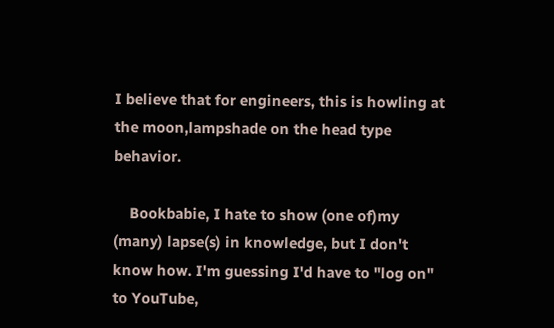I believe that for engineers, this is howling at the moon,lampshade on the head type behavior.

    Bookbabie, I hate to show (one of)my (many) lapse(s) in knowledge, but I don't know how. I'm guessing I'd have to "log on" to YouTube,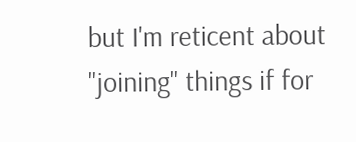but I'm reticent about "joining" things if for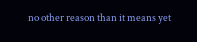no other reason than it means yet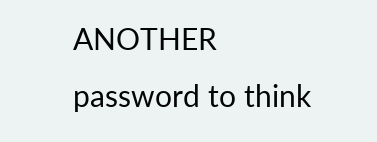ANOTHER password to think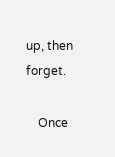up, then forget.

    Once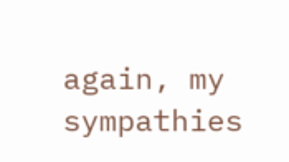again, my sympathies